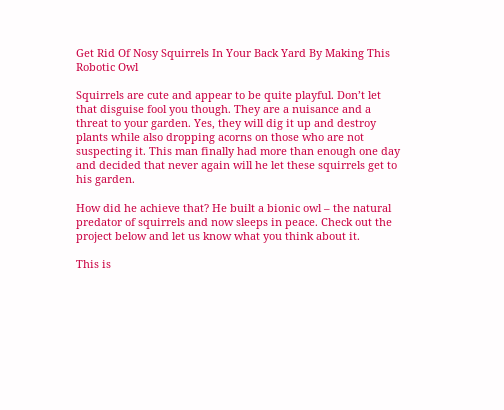Get Rid Of Nosy Squirrels In Your Back Yard By Making This Robotic Owl

Squirrels are cute and appear to be quite playful. Don’t let that disguise fool you though. They are a nuisance and a threat to your garden. Yes, they will dig it up and destroy plants while also dropping acorns on those who are not suspecting it. This man finally had more than enough one day and decided that never again will he let these squirrels get to his garden.

How did he achieve that? He built a bionic owl – the natural predator of squirrels and now sleeps in peace. Check out the project below and let us know what you think about it.

This is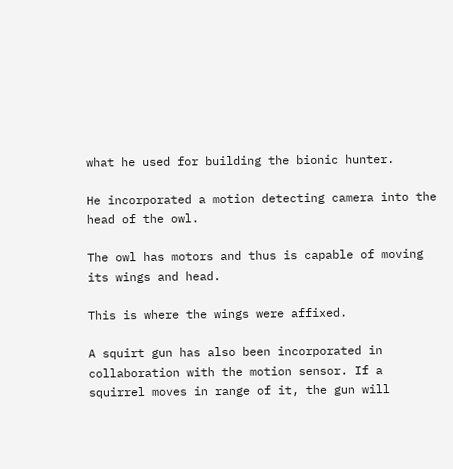what he used for building the bionic hunter.

He incorporated a motion detecting camera into the head of the owl.

The owl has motors and thus is capable of moving its wings and head.

This is where the wings were affixed.

A squirt gun has also been incorporated in collaboration with the motion sensor. If a squirrel moves in range of it, the gun will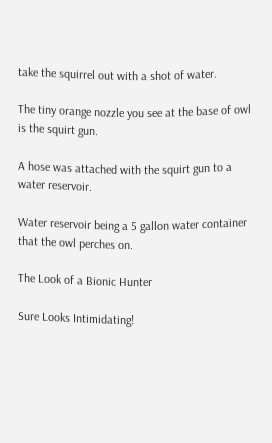take the squirrel out with a shot of water.

The tiny orange nozzle you see at the base of owl is the squirt gun.

A hose was attached with the squirt gun to a water reservoir.

Water reservoir being a 5 gallon water container that the owl perches on.

The Look of a Bionic Hunter

Sure Looks Intimidating!